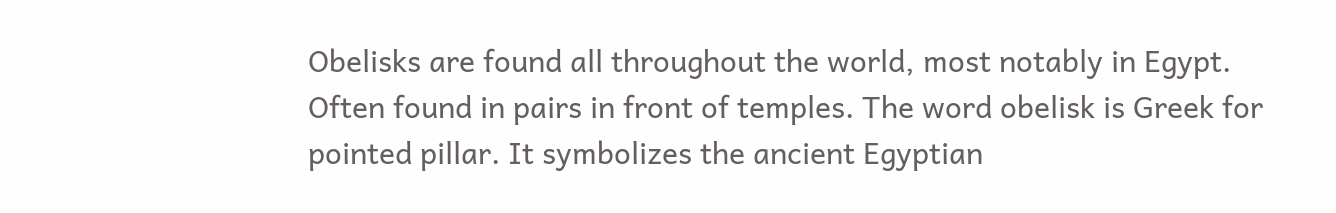Obelisks are found all throughout the world, most notably in Egypt. Often found in pairs in front of temples. The word obelisk is Greek for pointed pillar. It symbolizes the ancient Egyptian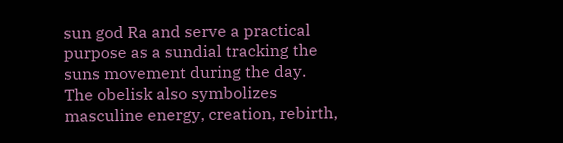sun god Ra and serve a practical purpose as a sundial tracking the suns movement during the day. The obelisk also symbolizes masculine energy, creation, rebirth,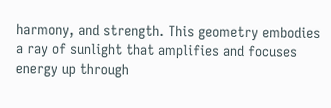harmony, and strength. This geometry embodies a ray of sunlight that amplifies and focuses energy up through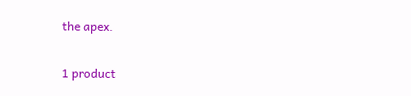the apex.

1 product